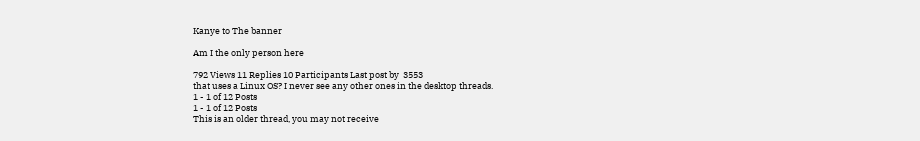Kanye to The banner

Am I the only person here

792 Views 11 Replies 10 Participants Last post by  3553
that uses a Linux OS? I never see any other ones in the desktop threads.
1 - 1 of 12 Posts
1 - 1 of 12 Posts
This is an older thread, you may not receive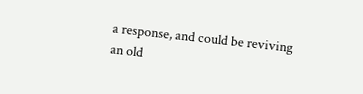a response, and could be reviving an old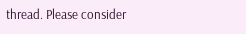thread. Please consider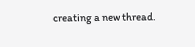creating a new thread.